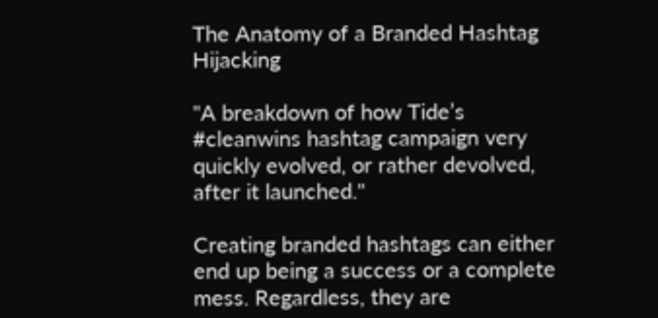The Anatomy of a Branded Hashtag Hijacking

"A breakdown of how Tide’s #cleanwins hashtag campaign very quickly evolved, or rather devolved, after it launched."

Creating branded hashtags can either end up being a success or a complete mess. Regardless, they are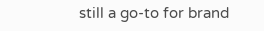still a go-to for brand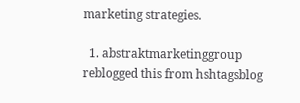marketing strategies.

  1. abstraktmarketinggroup reblogged this from hshtagsblog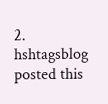2. hshtagsblog posted this